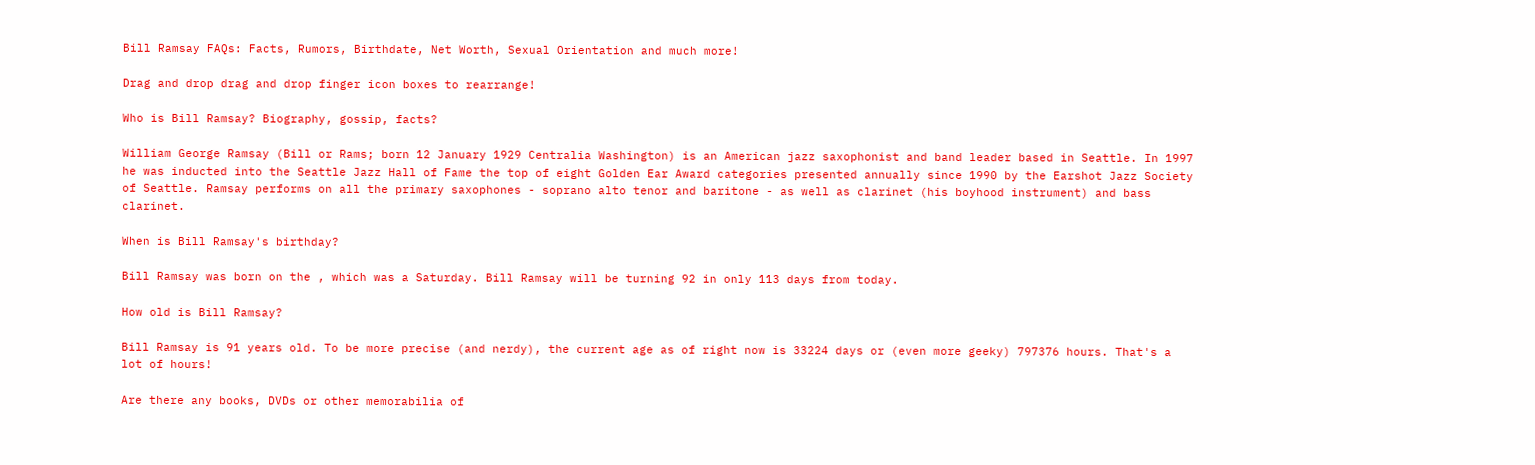Bill Ramsay FAQs: Facts, Rumors, Birthdate, Net Worth, Sexual Orientation and much more!

Drag and drop drag and drop finger icon boxes to rearrange!

Who is Bill Ramsay? Biography, gossip, facts?

William George Ramsay (Bill or Rams; born 12 January 1929 Centralia Washington) is an American jazz saxophonist and band leader based in Seattle. In 1997 he was inducted into the Seattle Jazz Hall of Fame the top of eight Golden Ear Award categories presented annually since 1990 by the Earshot Jazz Society of Seattle. Ramsay performs on all the primary saxophones - soprano alto tenor and baritone - as well as clarinet (his boyhood instrument) and bass clarinet.

When is Bill Ramsay's birthday?

Bill Ramsay was born on the , which was a Saturday. Bill Ramsay will be turning 92 in only 113 days from today.

How old is Bill Ramsay?

Bill Ramsay is 91 years old. To be more precise (and nerdy), the current age as of right now is 33224 days or (even more geeky) 797376 hours. That's a lot of hours!

Are there any books, DVDs or other memorabilia of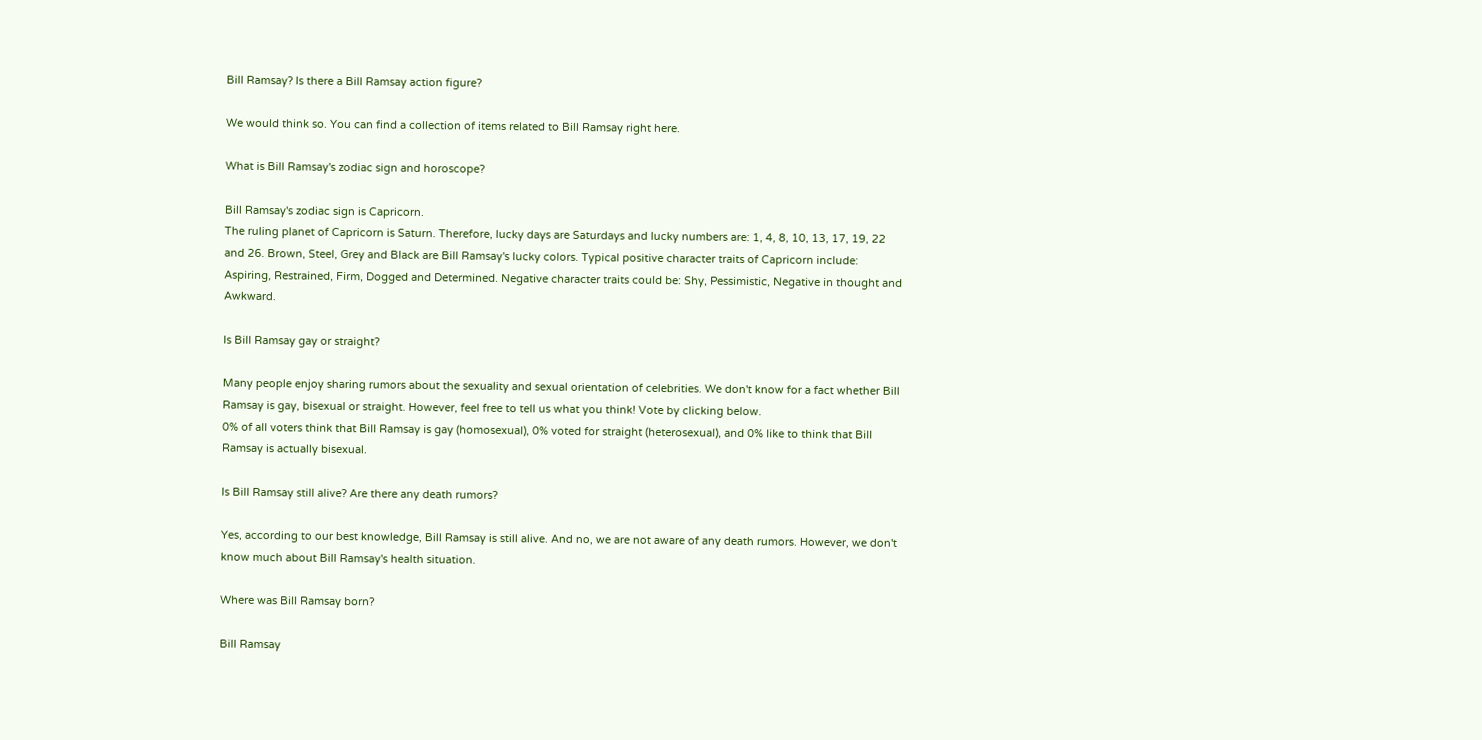Bill Ramsay? Is there a Bill Ramsay action figure?

We would think so. You can find a collection of items related to Bill Ramsay right here.

What is Bill Ramsay's zodiac sign and horoscope?

Bill Ramsay's zodiac sign is Capricorn.
The ruling planet of Capricorn is Saturn. Therefore, lucky days are Saturdays and lucky numbers are: 1, 4, 8, 10, 13, 17, 19, 22 and 26. Brown, Steel, Grey and Black are Bill Ramsay's lucky colors. Typical positive character traits of Capricorn include: Aspiring, Restrained, Firm, Dogged and Determined. Negative character traits could be: Shy, Pessimistic, Negative in thought and Awkward.

Is Bill Ramsay gay or straight?

Many people enjoy sharing rumors about the sexuality and sexual orientation of celebrities. We don't know for a fact whether Bill Ramsay is gay, bisexual or straight. However, feel free to tell us what you think! Vote by clicking below.
0% of all voters think that Bill Ramsay is gay (homosexual), 0% voted for straight (heterosexual), and 0% like to think that Bill Ramsay is actually bisexual.

Is Bill Ramsay still alive? Are there any death rumors?

Yes, according to our best knowledge, Bill Ramsay is still alive. And no, we are not aware of any death rumors. However, we don't know much about Bill Ramsay's health situation.

Where was Bill Ramsay born?

Bill Ramsay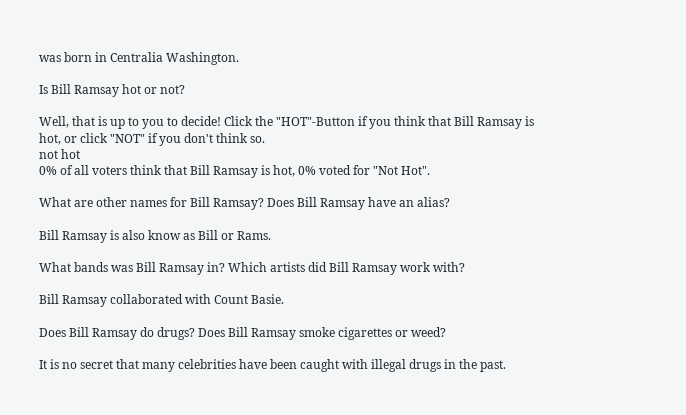was born in Centralia Washington.

Is Bill Ramsay hot or not?

Well, that is up to you to decide! Click the "HOT"-Button if you think that Bill Ramsay is hot, or click "NOT" if you don't think so.
not hot
0% of all voters think that Bill Ramsay is hot, 0% voted for "Not Hot".

What are other names for Bill Ramsay? Does Bill Ramsay have an alias?

Bill Ramsay is also know as Bill or Rams.

What bands was Bill Ramsay in? Which artists did Bill Ramsay work with?

Bill Ramsay collaborated with Count Basie.

Does Bill Ramsay do drugs? Does Bill Ramsay smoke cigarettes or weed?

It is no secret that many celebrities have been caught with illegal drugs in the past.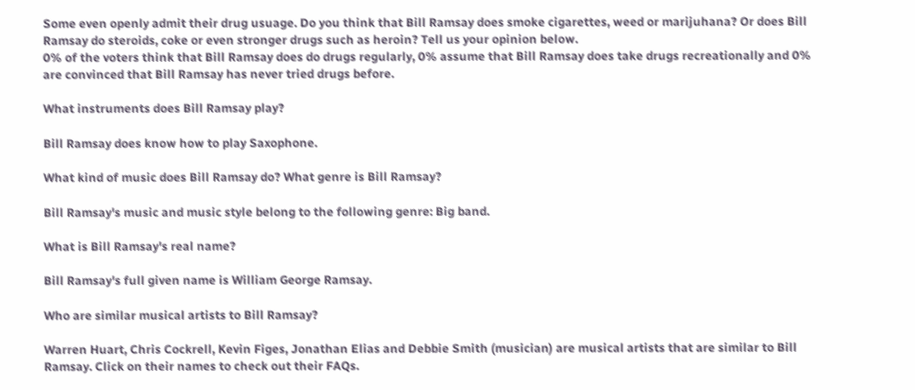Some even openly admit their drug usuage. Do you think that Bill Ramsay does smoke cigarettes, weed or marijuhana? Or does Bill Ramsay do steroids, coke or even stronger drugs such as heroin? Tell us your opinion below.
0% of the voters think that Bill Ramsay does do drugs regularly, 0% assume that Bill Ramsay does take drugs recreationally and 0% are convinced that Bill Ramsay has never tried drugs before.

What instruments does Bill Ramsay play?

Bill Ramsay does know how to play Saxophone.

What kind of music does Bill Ramsay do? What genre is Bill Ramsay?

Bill Ramsay's music and music style belong to the following genre: Big band.

What is Bill Ramsay's real name?

Bill Ramsay's full given name is William George Ramsay.

Who are similar musical artists to Bill Ramsay?

Warren Huart, Chris Cockrell, Kevin Figes, Jonathan Elias and Debbie Smith (musician) are musical artists that are similar to Bill Ramsay. Click on their names to check out their FAQs.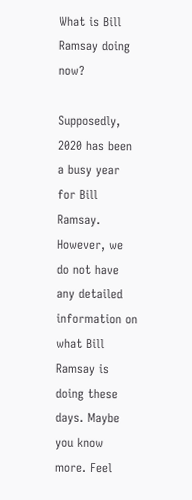What is Bill Ramsay doing now?

Supposedly, 2020 has been a busy year for Bill Ramsay. However, we do not have any detailed information on what Bill Ramsay is doing these days. Maybe you know more. Feel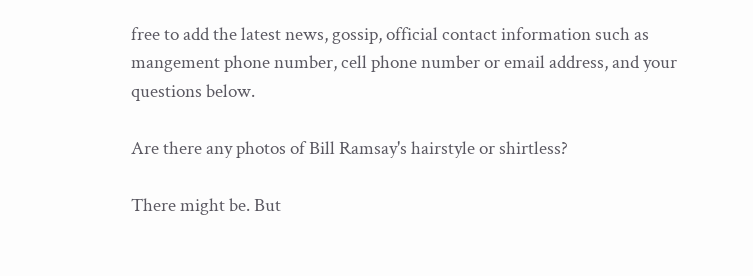free to add the latest news, gossip, official contact information such as mangement phone number, cell phone number or email address, and your questions below.

Are there any photos of Bill Ramsay's hairstyle or shirtless?

There might be. But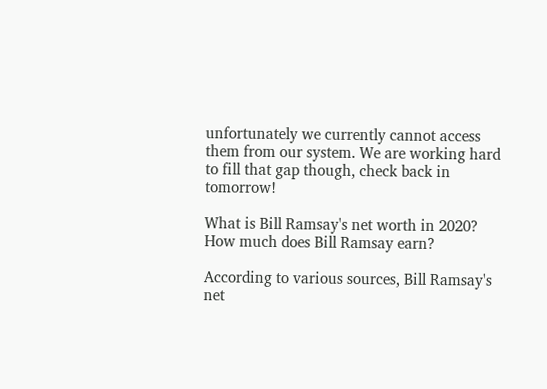unfortunately we currently cannot access them from our system. We are working hard to fill that gap though, check back in tomorrow!

What is Bill Ramsay's net worth in 2020? How much does Bill Ramsay earn?

According to various sources, Bill Ramsay's net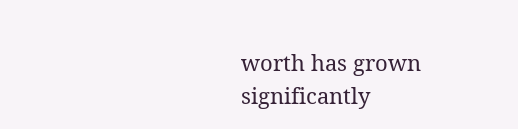worth has grown significantly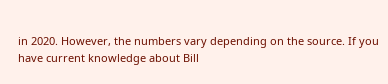in 2020. However, the numbers vary depending on the source. If you have current knowledge about Bill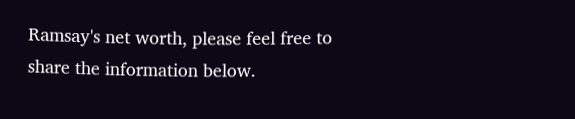Ramsay's net worth, please feel free to share the information below.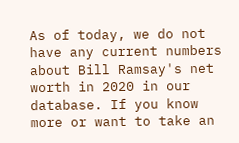As of today, we do not have any current numbers about Bill Ramsay's net worth in 2020 in our database. If you know more or want to take an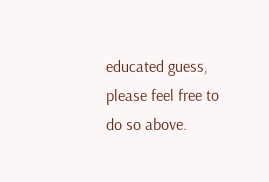educated guess, please feel free to do so above.